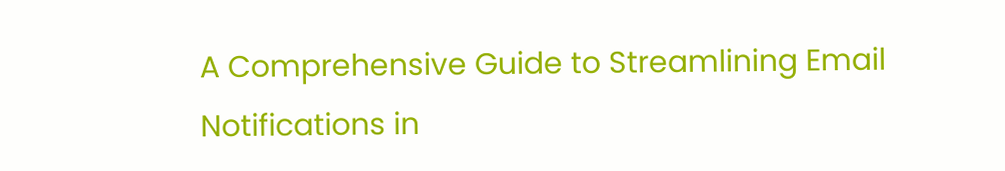A Comprehensive Guide to Streamlining Email Notifications in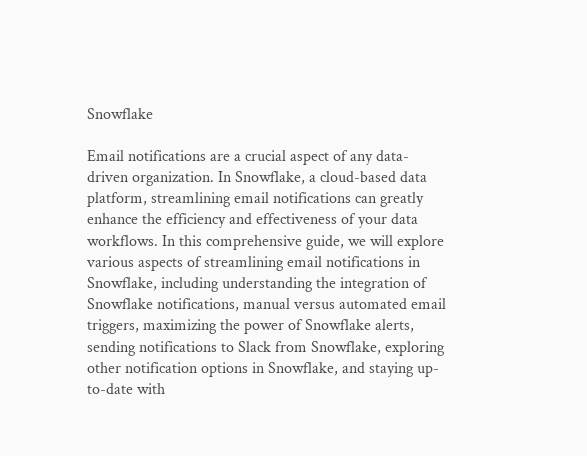Snowflake

Email notifications are a crucial aspect of any data-driven organization. In Snowflake, a cloud-based data platform, streamlining email notifications can greatly enhance the efficiency and effectiveness of your data workflows. In this comprehensive guide, we will explore various aspects of streamlining email notifications in Snowflake, including understanding the integration of Snowflake notifications, manual versus automated email triggers, maximizing the power of Snowflake alerts, sending notifications to Slack from Snowflake, exploring other notification options in Snowflake, and staying up-to-date with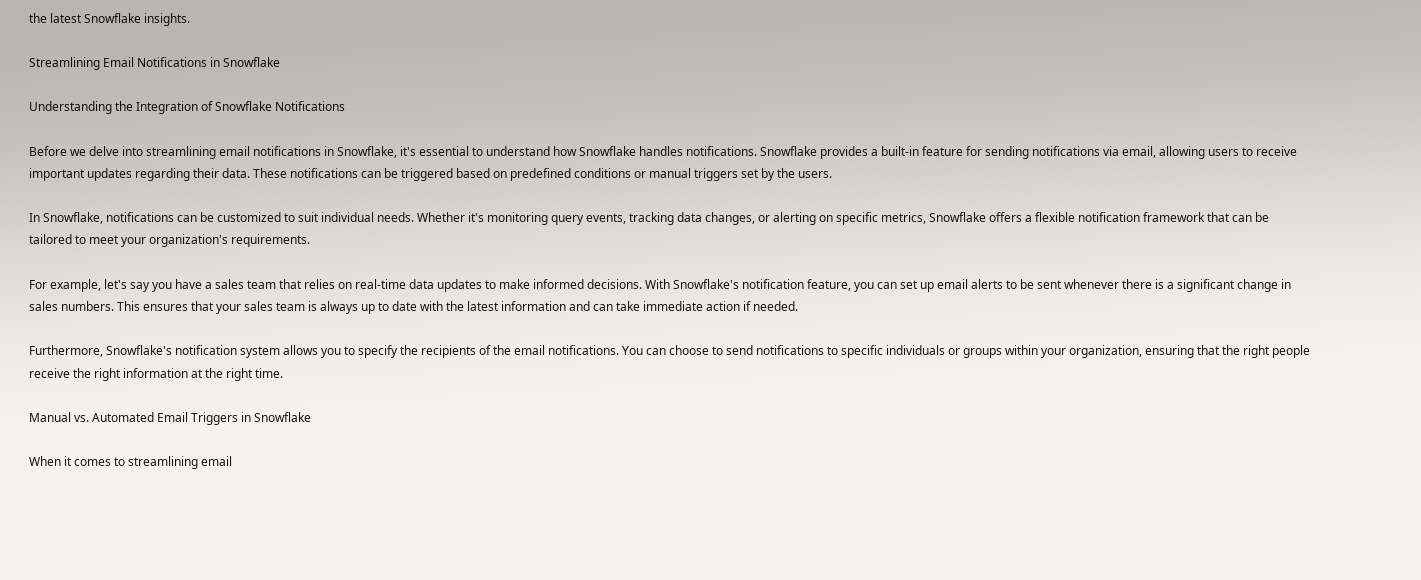the latest Snowflake insights.

Streamlining Email Notifications in Snowflake

Understanding the Integration of Snowflake Notifications

Before we delve into streamlining email notifications in Snowflake, it's essential to understand how Snowflake handles notifications. Snowflake provides a built-in feature for sending notifications via email, allowing users to receive important updates regarding their data. These notifications can be triggered based on predefined conditions or manual triggers set by the users.

In Snowflake, notifications can be customized to suit individual needs. Whether it's monitoring query events, tracking data changes, or alerting on specific metrics, Snowflake offers a flexible notification framework that can be tailored to meet your organization's requirements.

For example, let's say you have a sales team that relies on real-time data updates to make informed decisions. With Snowflake's notification feature, you can set up email alerts to be sent whenever there is a significant change in sales numbers. This ensures that your sales team is always up to date with the latest information and can take immediate action if needed.

Furthermore, Snowflake's notification system allows you to specify the recipients of the email notifications. You can choose to send notifications to specific individuals or groups within your organization, ensuring that the right people receive the right information at the right time.

Manual vs. Automated Email Triggers in Snowflake

When it comes to streamlining email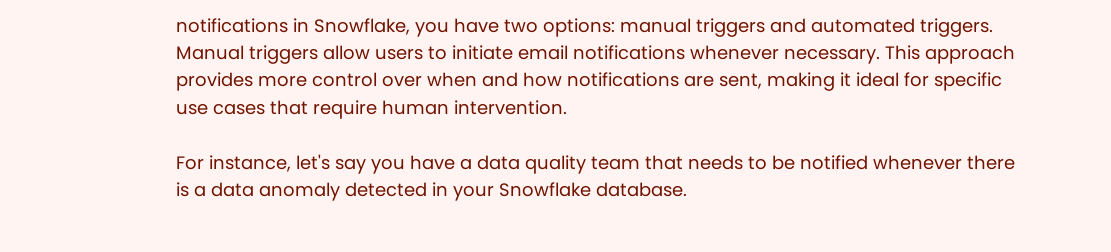notifications in Snowflake, you have two options: manual triggers and automated triggers. Manual triggers allow users to initiate email notifications whenever necessary. This approach provides more control over when and how notifications are sent, making it ideal for specific use cases that require human intervention.

For instance, let's say you have a data quality team that needs to be notified whenever there is a data anomaly detected in your Snowflake database.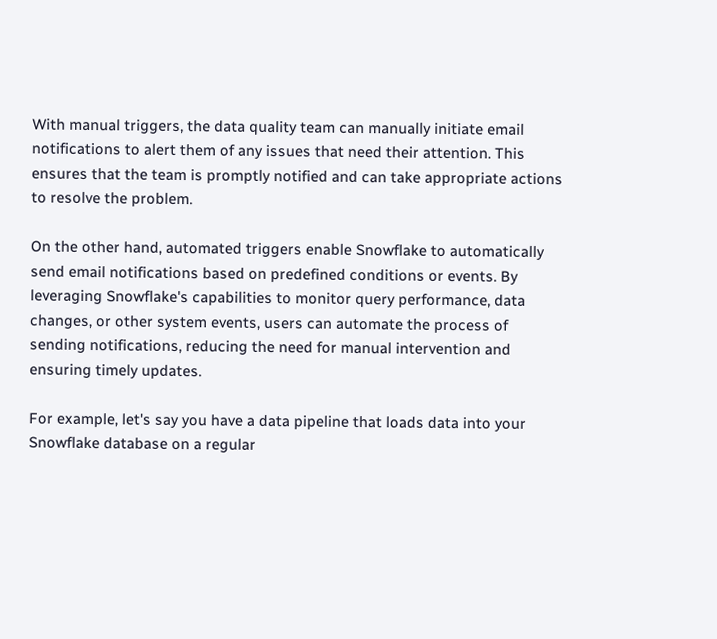With manual triggers, the data quality team can manually initiate email notifications to alert them of any issues that need their attention. This ensures that the team is promptly notified and can take appropriate actions to resolve the problem.

On the other hand, automated triggers enable Snowflake to automatically send email notifications based on predefined conditions or events. By leveraging Snowflake's capabilities to monitor query performance, data changes, or other system events, users can automate the process of sending notifications, reducing the need for manual intervention and ensuring timely updates.

For example, let's say you have a data pipeline that loads data into your Snowflake database on a regular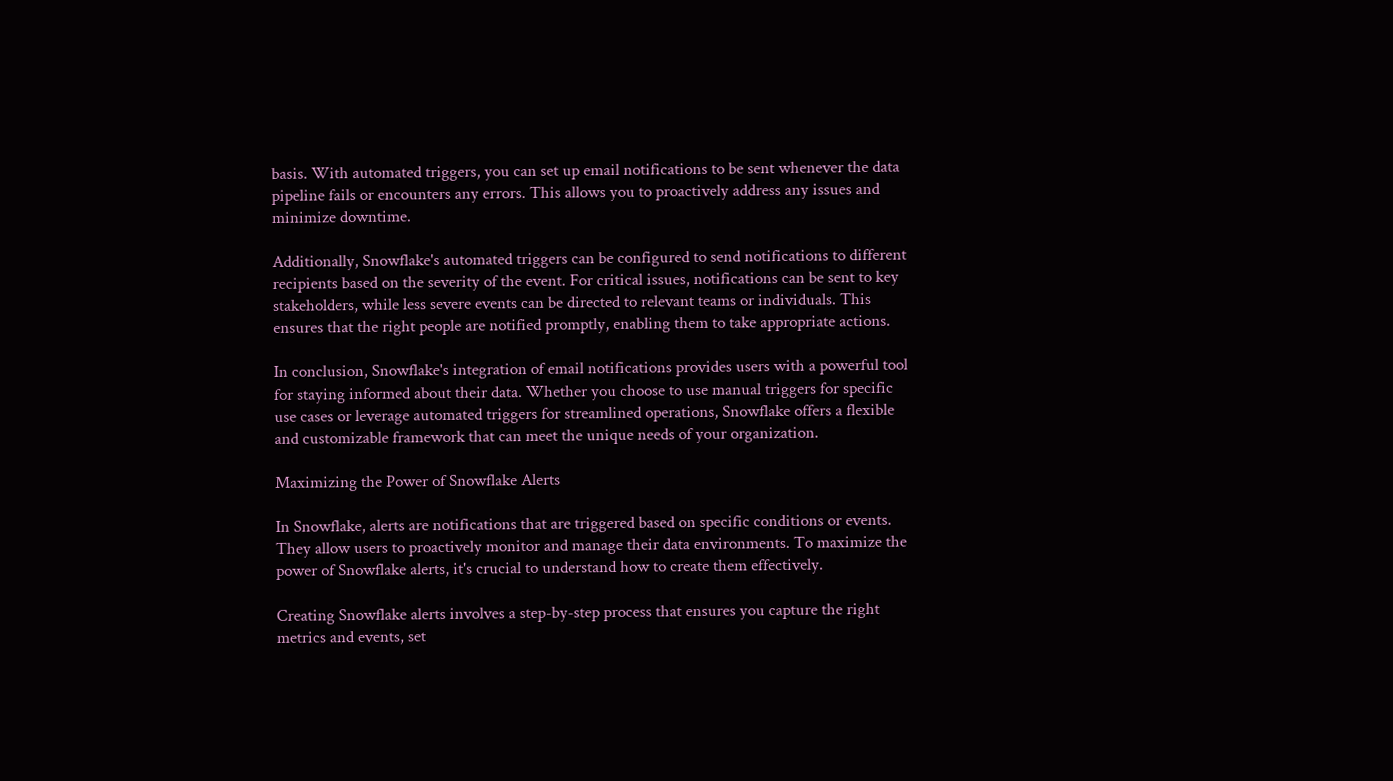basis. With automated triggers, you can set up email notifications to be sent whenever the data pipeline fails or encounters any errors. This allows you to proactively address any issues and minimize downtime.

Additionally, Snowflake's automated triggers can be configured to send notifications to different recipients based on the severity of the event. For critical issues, notifications can be sent to key stakeholders, while less severe events can be directed to relevant teams or individuals. This ensures that the right people are notified promptly, enabling them to take appropriate actions.

In conclusion, Snowflake's integration of email notifications provides users with a powerful tool for staying informed about their data. Whether you choose to use manual triggers for specific use cases or leverage automated triggers for streamlined operations, Snowflake offers a flexible and customizable framework that can meet the unique needs of your organization.

Maximizing the Power of Snowflake Alerts

In Snowflake, alerts are notifications that are triggered based on specific conditions or events. They allow users to proactively monitor and manage their data environments. To maximize the power of Snowflake alerts, it's crucial to understand how to create them effectively.

Creating Snowflake alerts involves a step-by-step process that ensures you capture the right metrics and events, set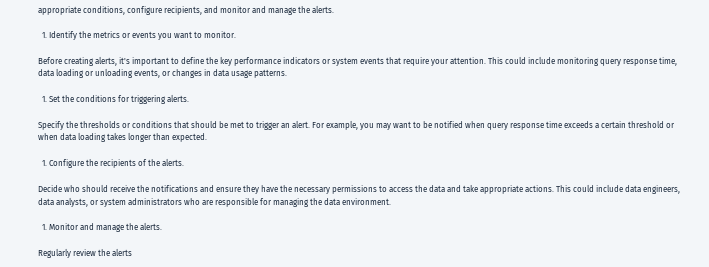appropriate conditions, configure recipients, and monitor and manage the alerts.

  1. Identify the metrics or events you want to monitor.

Before creating alerts, it's important to define the key performance indicators or system events that require your attention. This could include monitoring query response time, data loading or unloading events, or changes in data usage patterns.

  1. Set the conditions for triggering alerts.

Specify the thresholds or conditions that should be met to trigger an alert. For example, you may want to be notified when query response time exceeds a certain threshold or when data loading takes longer than expected.

  1. Configure the recipients of the alerts.

Decide who should receive the notifications and ensure they have the necessary permissions to access the data and take appropriate actions. This could include data engineers, data analysts, or system administrators who are responsible for managing the data environment.

  1. Monitor and manage the alerts.

Regularly review the alerts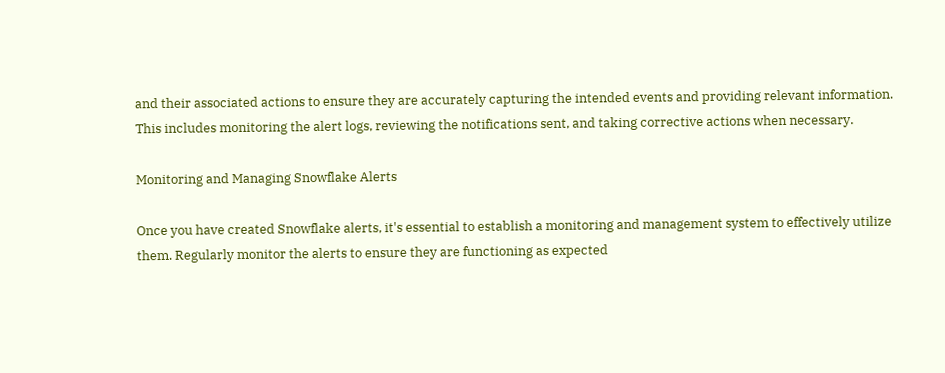and their associated actions to ensure they are accurately capturing the intended events and providing relevant information. This includes monitoring the alert logs, reviewing the notifications sent, and taking corrective actions when necessary.

Monitoring and Managing Snowflake Alerts

Once you have created Snowflake alerts, it's essential to establish a monitoring and management system to effectively utilize them. Regularly monitor the alerts to ensure they are functioning as expected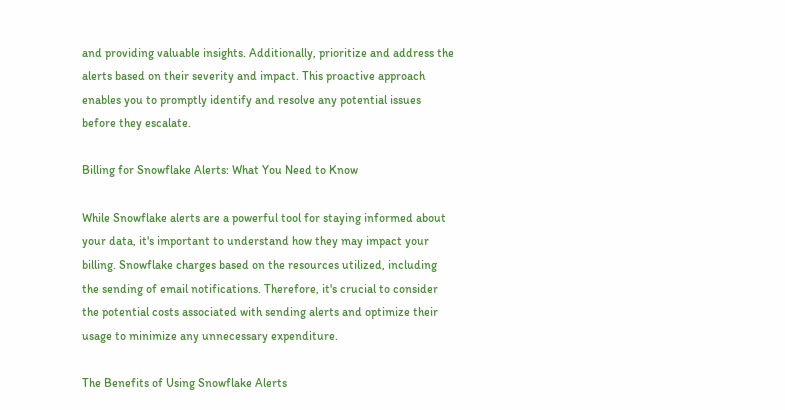and providing valuable insights. Additionally, prioritize and address the alerts based on their severity and impact. This proactive approach enables you to promptly identify and resolve any potential issues before they escalate.

Billing for Snowflake Alerts: What You Need to Know

While Snowflake alerts are a powerful tool for staying informed about your data, it's important to understand how they may impact your billing. Snowflake charges based on the resources utilized, including the sending of email notifications. Therefore, it's crucial to consider the potential costs associated with sending alerts and optimize their usage to minimize any unnecessary expenditure.

The Benefits of Using Snowflake Alerts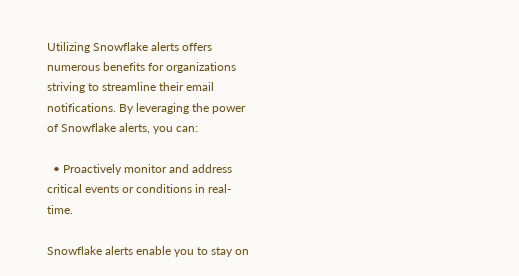Utilizing Snowflake alerts offers numerous benefits for organizations striving to streamline their email notifications. By leveraging the power of Snowflake alerts, you can:

  • Proactively monitor and address critical events or conditions in real-time.

Snowflake alerts enable you to stay on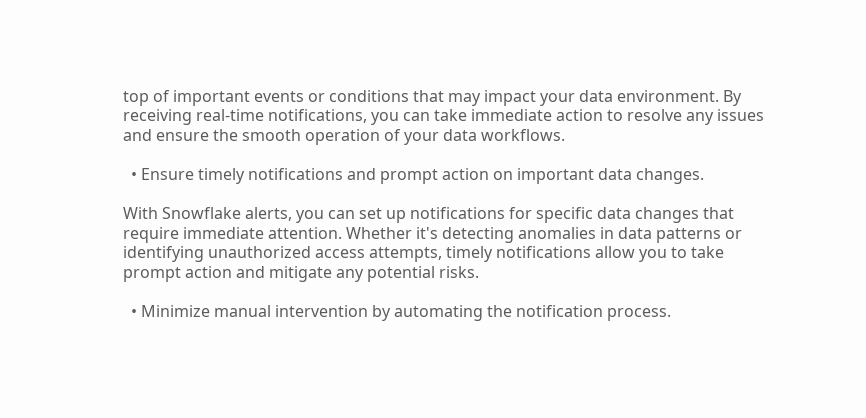top of important events or conditions that may impact your data environment. By receiving real-time notifications, you can take immediate action to resolve any issues and ensure the smooth operation of your data workflows.

  • Ensure timely notifications and prompt action on important data changes.

With Snowflake alerts, you can set up notifications for specific data changes that require immediate attention. Whether it's detecting anomalies in data patterns or identifying unauthorized access attempts, timely notifications allow you to take prompt action and mitigate any potential risks.

  • Minimize manual intervention by automating the notification process.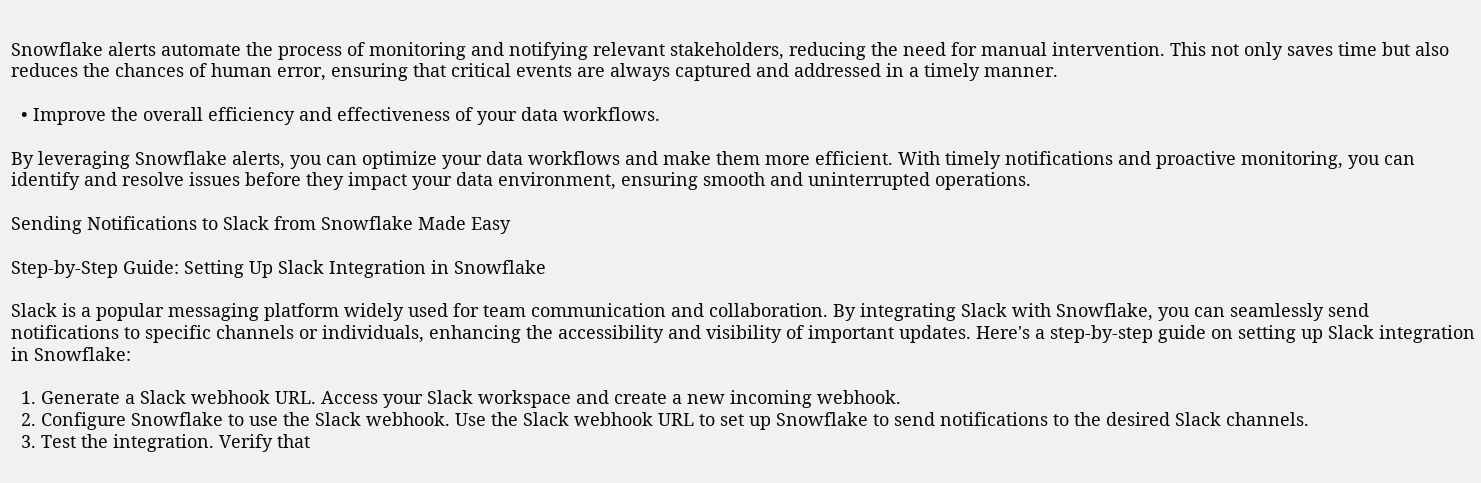Snowflake alerts automate the process of monitoring and notifying relevant stakeholders, reducing the need for manual intervention. This not only saves time but also reduces the chances of human error, ensuring that critical events are always captured and addressed in a timely manner.

  • Improve the overall efficiency and effectiveness of your data workflows.

By leveraging Snowflake alerts, you can optimize your data workflows and make them more efficient. With timely notifications and proactive monitoring, you can identify and resolve issues before they impact your data environment, ensuring smooth and uninterrupted operations.

Sending Notifications to Slack from Snowflake Made Easy

Step-by-Step Guide: Setting Up Slack Integration in Snowflake

Slack is a popular messaging platform widely used for team communication and collaboration. By integrating Slack with Snowflake, you can seamlessly send notifications to specific channels or individuals, enhancing the accessibility and visibility of important updates. Here's a step-by-step guide on setting up Slack integration in Snowflake:

  1. Generate a Slack webhook URL. Access your Slack workspace and create a new incoming webhook.
  2. Configure Snowflake to use the Slack webhook. Use the Slack webhook URL to set up Snowflake to send notifications to the desired Slack channels.
  3. Test the integration. Verify that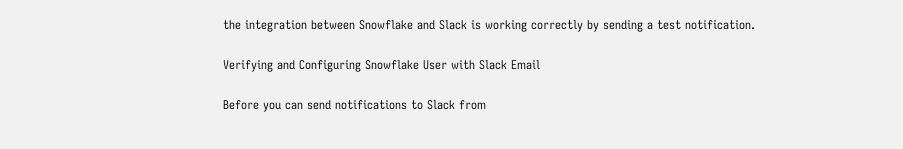the integration between Snowflake and Slack is working correctly by sending a test notification.

Verifying and Configuring Snowflake User with Slack Email

Before you can send notifications to Slack from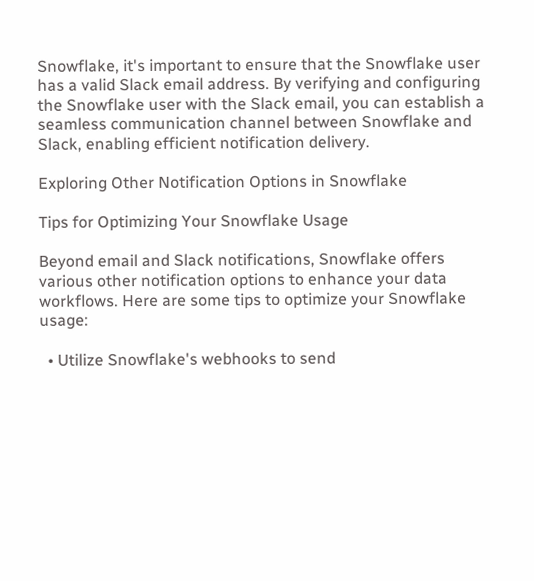Snowflake, it's important to ensure that the Snowflake user has a valid Slack email address. By verifying and configuring the Snowflake user with the Slack email, you can establish a seamless communication channel between Snowflake and Slack, enabling efficient notification delivery.

Exploring Other Notification Options in Snowflake

Tips for Optimizing Your Snowflake Usage

Beyond email and Slack notifications, Snowflake offers various other notification options to enhance your data workflows. Here are some tips to optimize your Snowflake usage:

  • Utilize Snowflake's webhooks to send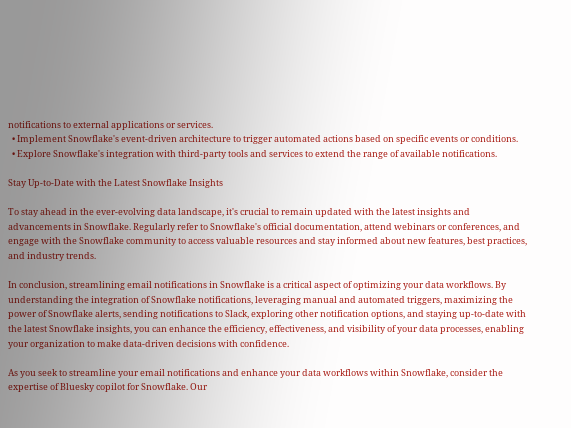notifications to external applications or services.
  • Implement Snowflake's event-driven architecture to trigger automated actions based on specific events or conditions.
  • Explore Snowflake's integration with third-party tools and services to extend the range of available notifications.

Stay Up-to-Date with the Latest Snowflake Insights

To stay ahead in the ever-evolving data landscape, it's crucial to remain updated with the latest insights and advancements in Snowflake. Regularly refer to Snowflake's official documentation, attend webinars or conferences, and engage with the Snowflake community to access valuable resources and stay informed about new features, best practices, and industry trends.

In conclusion, streamlining email notifications in Snowflake is a critical aspect of optimizing your data workflows. By understanding the integration of Snowflake notifications, leveraging manual and automated triggers, maximizing the power of Snowflake alerts, sending notifications to Slack, exploring other notification options, and staying up-to-date with the latest Snowflake insights, you can enhance the efficiency, effectiveness, and visibility of your data processes, enabling your organization to make data-driven decisions with confidence.

As you seek to streamline your email notifications and enhance your data workflows within Snowflake, consider the expertise of Bluesky copilot for Snowflake. Our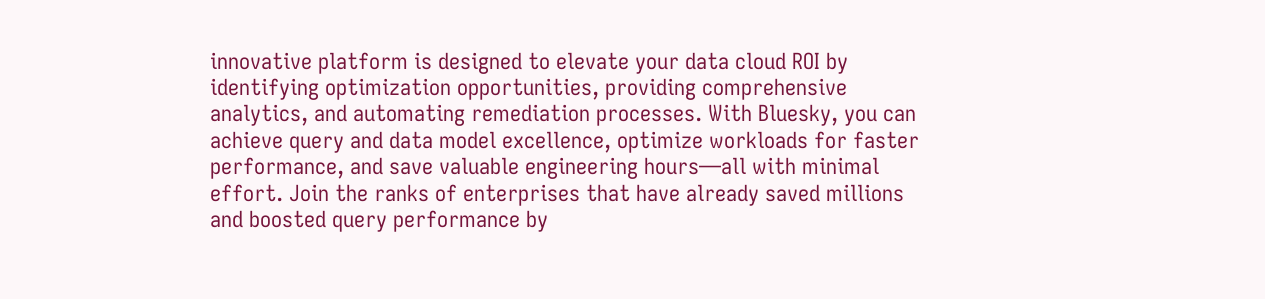innovative platform is designed to elevate your data cloud ROI by identifying optimization opportunities, providing comprehensive analytics, and automating remediation processes. With Bluesky, you can achieve query and data model excellence, optimize workloads for faster performance, and save valuable engineering hours—all with minimal effort. Join the ranks of enterprises that have already saved millions and boosted query performance by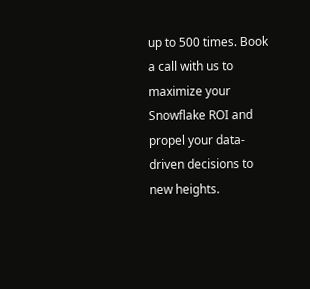up to 500 times. Book a call with us to maximize your Snowflake ROI and propel your data-driven decisions to new heights.